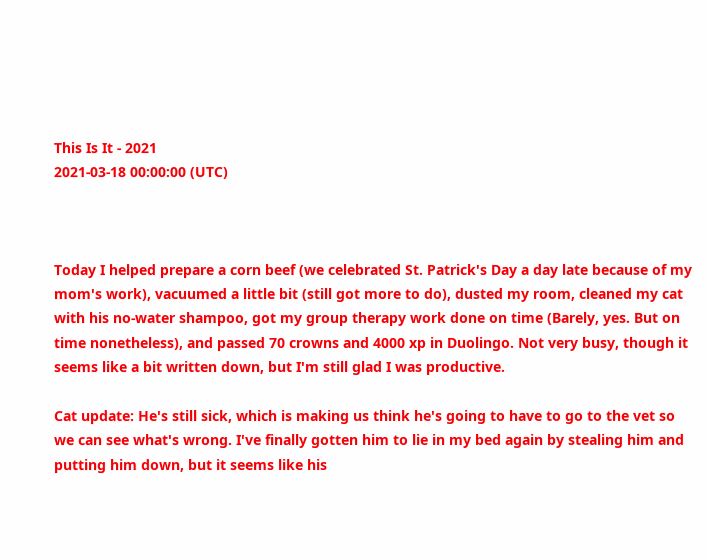This Is It - 2021
2021-03-18 00:00:00 (UTC)



Today I helped prepare a corn beef (we celebrated St. Patrick's Day a day late because of my mom's work), vacuumed a little bit (still got more to do), dusted my room, cleaned my cat with his no-water shampoo, got my group therapy work done on time (Barely, yes. But on time nonetheless), and passed 70 crowns and 4000 xp in Duolingo. Not very busy, though it seems like a bit written down, but I'm still glad I was productive.

Cat update: He's still sick, which is making us think he's going to have to go to the vet so we can see what's wrong. I've finally gotten him to lie in my bed again by stealing him and putting him down, but it seems like his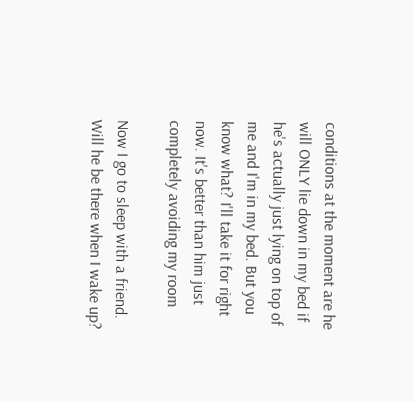conditions at the moment are he will ONLY lie down in my bed if he's actually just lying on top of me and I'm in my bed. But you know what? I'll take it for right now. It's better than him just completely avoiding my room

Now I go to sleep with a friend. Will he be there when I wake up?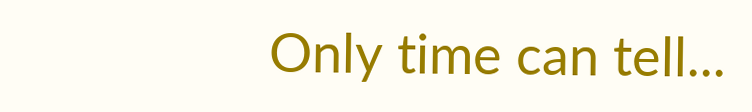Only time can tell...